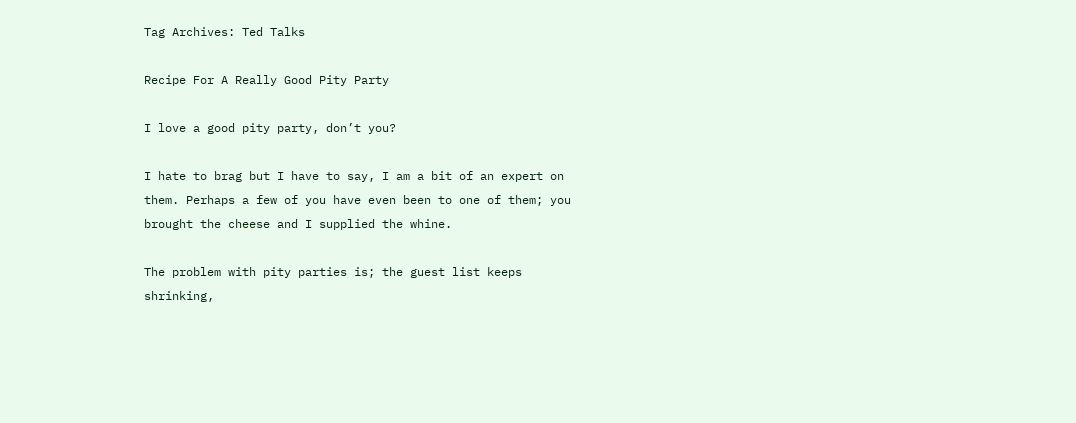Tag Archives: Ted Talks

Recipe For A Really Good Pity Party

I love a good pity party, don’t you?

I hate to brag but I have to say, I am a bit of an expert on them. Perhaps a few of you have even been to one of them; you brought the cheese and I supplied the whine.

The problem with pity parties is; the guest list keeps shrinking,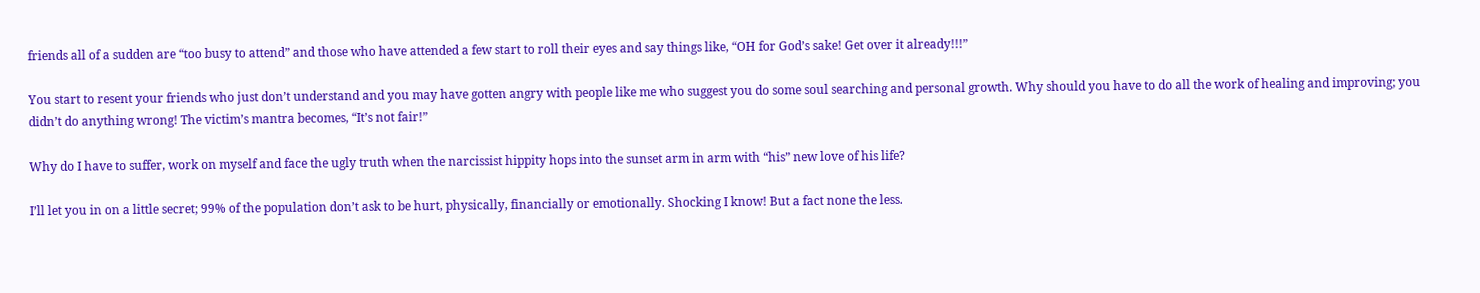friends all of a sudden are “too busy to attend” and those who have attended a few start to roll their eyes and say things like, “OH for God’s sake! Get over it already!!!”

You start to resent your friends who just don’t understand and you may have gotten angry with people like me who suggest you do some soul searching and personal growth. Why should you have to do all the work of healing and improving; you didn’t do anything wrong! The victim’s mantra becomes, “It’s not fair!”

Why do I have to suffer, work on myself and face the ugly truth when the narcissist hippity hops into the sunset arm in arm with “his” new love of his life?

I’ll let you in on a little secret; 99% of the population don’t ask to be hurt, physically, financially or emotionally. Shocking I know! But a fact none the less.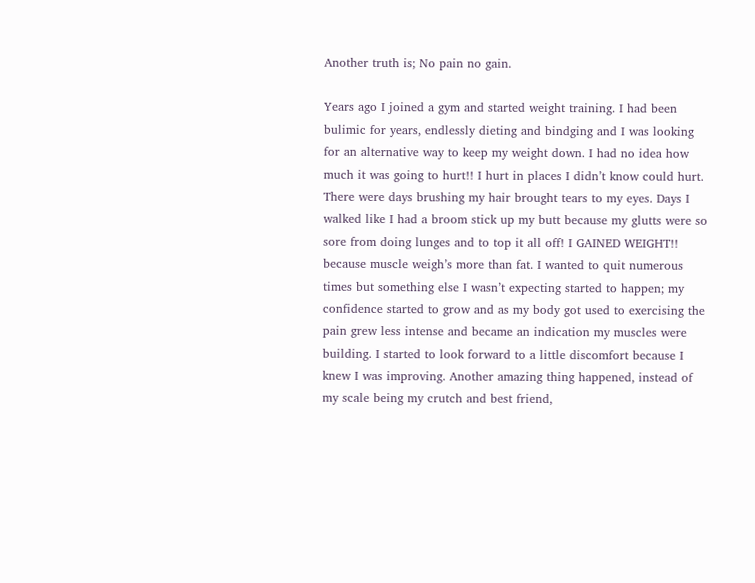Another truth is; No pain no gain.

Years ago I joined a gym and started weight training. I had been bulimic for years, endlessly dieting and bindging and I was looking for an alternative way to keep my weight down. I had no idea how much it was going to hurt!! I hurt in places I didn’t know could hurt. There were days brushing my hair brought tears to my eyes. Days I walked like I had a broom stick up my butt because my glutts were so sore from doing lunges and to top it all off! I GAINED WEIGHT!! because muscle weigh’s more than fat. I wanted to quit numerous times but something else I wasn’t expecting started to happen; my confidence started to grow and as my body got used to exercising the pain grew less intense and became an indication my muscles were building. I started to look forward to a little discomfort because I knew I was improving. Another amazing thing happened, instead of my scale being my crutch and best friend,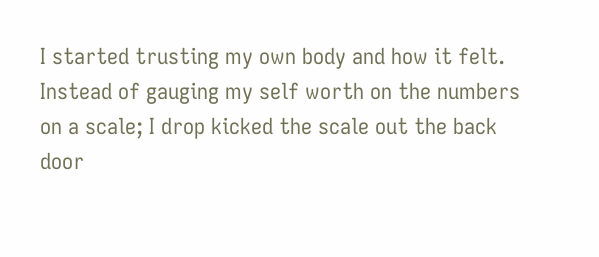I started trusting my own body and how it felt. Instead of gauging my self worth on the numbers on a scale; I drop kicked the scale out the back door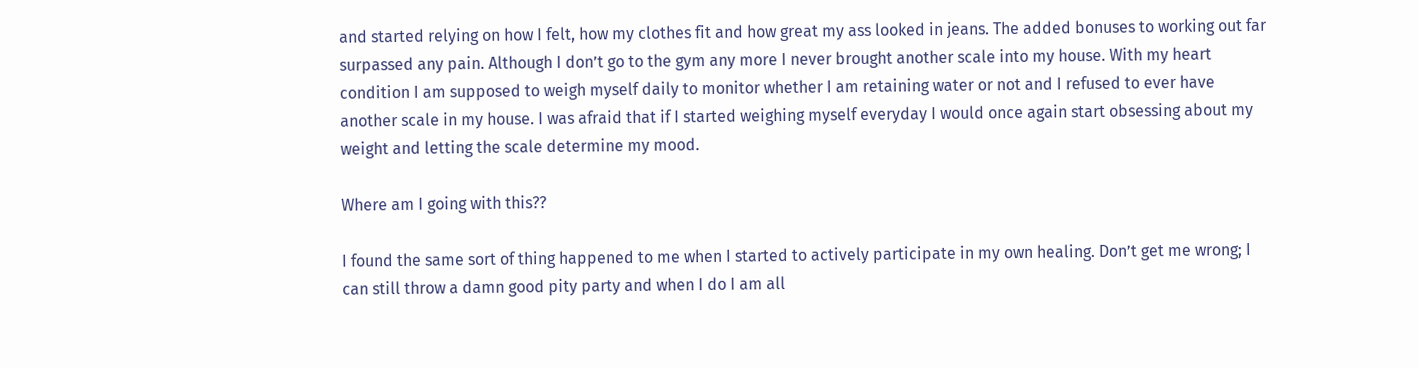and started relying on how I felt, how my clothes fit and how great my ass looked in jeans. The added bonuses to working out far surpassed any pain. Although I don’t go to the gym any more I never brought another scale into my house. With my heart condition I am supposed to weigh myself daily to monitor whether I am retaining water or not and I refused to ever have another scale in my house. I was afraid that if I started weighing myself everyday I would once again start obsessing about my weight and letting the scale determine my mood.

Where am I going with this??

I found the same sort of thing happened to me when I started to actively participate in my own healing. Don’t get me wrong; I can still throw a damn good pity party and when I do I am all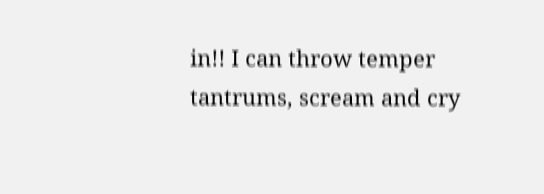in!! I can throw temper tantrums, scream and cry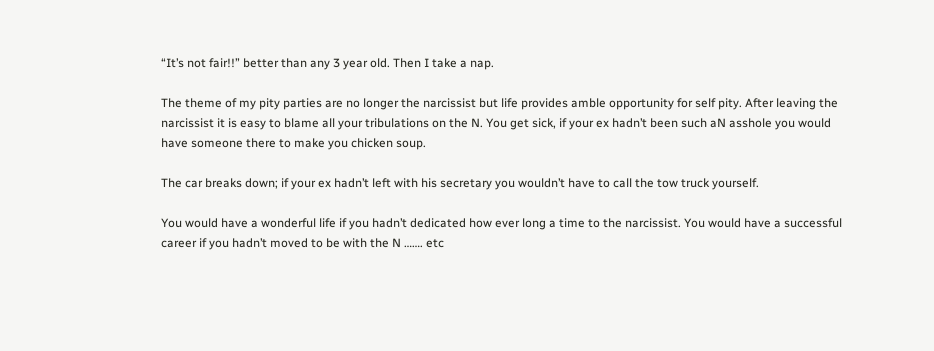“It’s not fair!!” better than any 3 year old. Then I take a nap.

The theme of my pity parties are no longer the narcissist but life provides amble opportunity for self pity. After leaving the narcissist it is easy to blame all your tribulations on the N. You get sick, if your ex hadn’t been such aN asshole you would have someone there to make you chicken soup.

The car breaks down; if your ex hadn’t left with his secretary you wouldn’t have to call the tow truck yourself.

You would have a wonderful life if you hadn’t dedicated how ever long a time to the narcissist. You would have a successful career if you hadn’t moved to be with the N ……. etc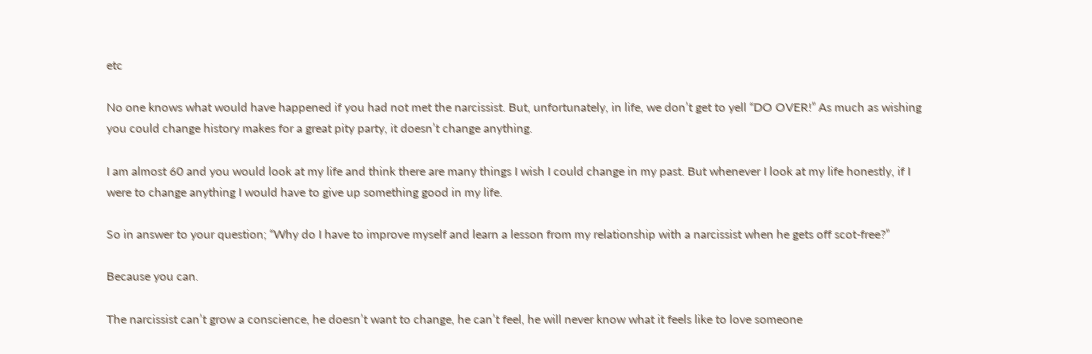etc

No one knows what would have happened if you had not met the narcissist. But, unfortunately, in life, we don’t get to yell “DO OVER!” As much as wishing you could change history makes for a great pity party, it doesn’t change anything.

I am almost 60 and you would look at my life and think there are many things I wish I could change in my past. But whenever I look at my life honestly, if I were to change anything I would have to give up something good in my life.

So in answer to your question; “Why do I have to improve myself and learn a lesson from my relationship with a narcissist when he gets off scot-free?”

Because you can.

The narcissist can’t grow a conscience, he doesn’t want to change, he can’t feel, he will never know what it feels like to love someone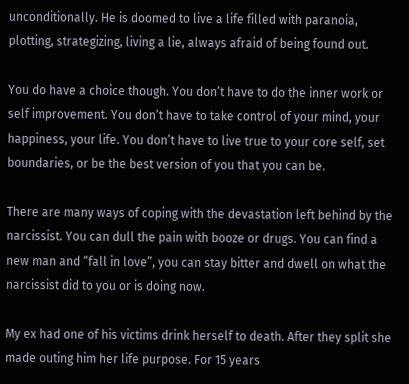unconditionally. He is doomed to live a life filled with paranoia, plotting, strategizing, living a lie, always afraid of being found out.

You do have a choice though. You don’t have to do the inner work or self improvement. You don’t have to take control of your mind, your happiness, your life. You don’t have to live true to your core self, set boundaries, or be the best version of you that you can be.

There are many ways of coping with the devastation left behind by the narcissist. You can dull the pain with booze or drugs. You can find a new man and “fall in love”, you can stay bitter and dwell on what the narcissist did to you or is doing now.

My ex had one of his victims drink herself to death. After they split she made outing him her life purpose. For 15 years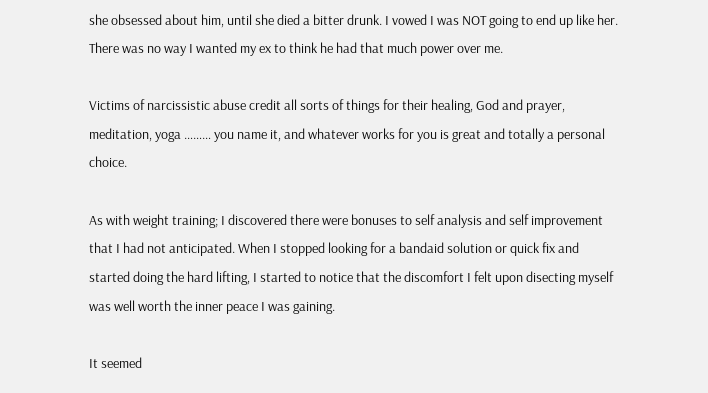she obsessed about him, until she died a bitter drunk. I vowed I was NOT going to end up like her. There was no way I wanted my ex to think he had that much power over me.

Victims of narcissistic abuse credit all sorts of things for their healing, God and prayer, meditation, yoga ……… you name it, and whatever works for you is great and totally a personal choice.

As with weight training; I discovered there were bonuses to self analysis and self improvement that I had not anticipated. When I stopped looking for a bandaid solution or quick fix and started doing the hard lifting, I started to notice that the discomfort I felt upon disecting myself was well worth the inner peace I was gaining.

It seemed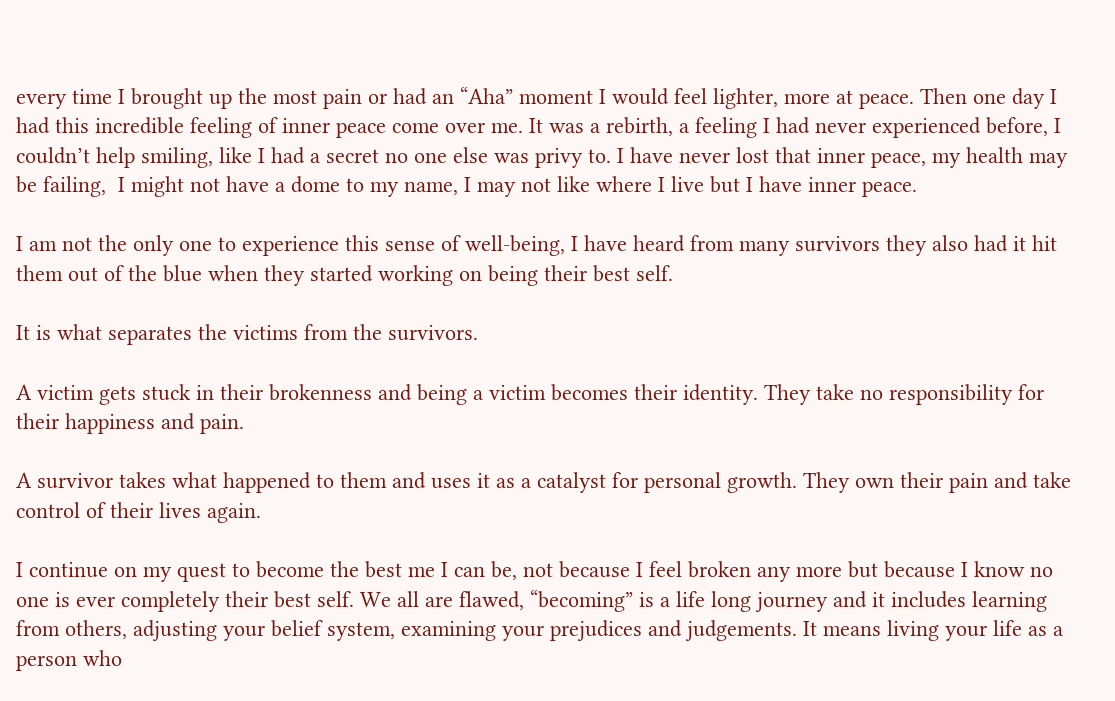every time I brought up the most pain or had an “Aha” moment I would feel lighter, more at peace. Then one day I had this incredible feeling of inner peace come over me. It was a rebirth, a feeling I had never experienced before, I couldn’t help smiling, like I had a secret no one else was privy to. I have never lost that inner peace, my health may be failing,  I might not have a dome to my name, I may not like where I live but I have inner peace.

I am not the only one to experience this sense of well-being, I have heard from many survivors they also had it hit them out of the blue when they started working on being their best self.

It is what separates the victims from the survivors.

A victim gets stuck in their brokenness and being a victim becomes their identity. They take no responsibility for their happiness and pain.

A survivor takes what happened to them and uses it as a catalyst for personal growth. They own their pain and take control of their lives again.

I continue on my quest to become the best me I can be, not because I feel broken any more but because I know no one is ever completely their best self. We all are flawed, “becoming” is a life long journey and it includes learning from others, adjusting your belief system, examining your prejudices and judgements. It means living your life as a person who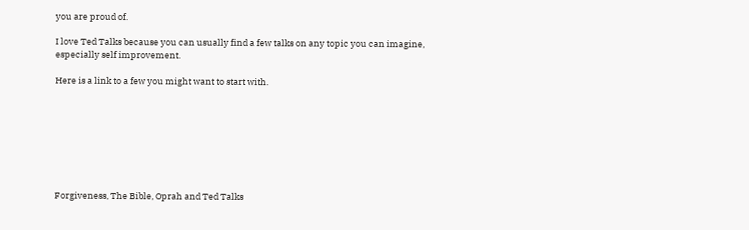you are proud of.

I love Ted Talks because you can usually find a few talks on any topic you can imagine, especially self improvement.

Here is a link to a few you might want to start with.








Forgiveness, The Bible, Oprah and Ted Talks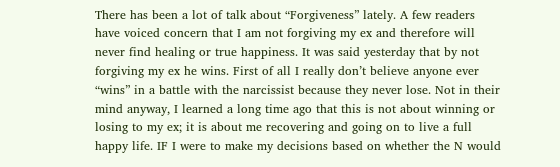There has been a lot of talk about “Forgiveness” lately. A few readers have voiced concern that I am not forgiving my ex and therefore will never find healing or true happiness. It was said yesterday that by not forgiving my ex he wins. First of all I really don’t believe anyone ever “wins” in a battle with the narcissist because they never lose. Not in their mind anyway, I learned a long time ago that this is not about winning or losing to my ex; it is about me recovering and going on to live a full happy life. IF I were to make my decisions based on whether the N would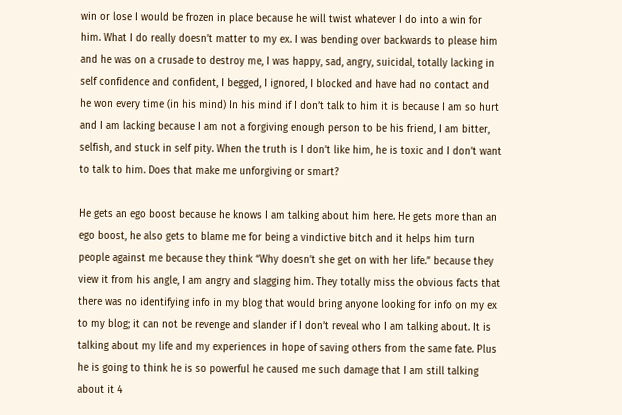win or lose I would be frozen in place because he will twist whatever I do into a win for him. What I do really doesn’t matter to my ex. I was bending over backwards to please him and he was on a crusade to destroy me, I was happy, sad, angry, suicidal, totally lacking in self confidence and confident, I begged, I ignored, I blocked and have had no contact and he won every time (in his mind) In his mind if I don’t talk to him it is because I am so hurt and I am lacking because I am not a forgiving enough person to be his friend, I am bitter, selfish, and stuck in self pity. When the truth is I don’t like him, he is toxic and I don’t want to talk to him. Does that make me unforgiving or smart?

He gets an ego boost because he knows I am talking about him here. He gets more than an ego boost, he also gets to blame me for being a vindictive bitch and it helps him turn people against me because they think “Why doesn’t she get on with her life.” because they view it from his angle, I am angry and slagging him. They totally miss the obvious facts that there was no identifying info in my blog that would bring anyone looking for info on my ex to my blog; it can not be revenge and slander if I don’t reveal who I am talking about. It is talking about my life and my experiences in hope of saving others from the same fate. Plus he is going to think he is so powerful he caused me such damage that I am still talking about it 4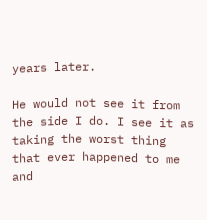years later.

He would not see it from the side I do. I see it as taking the worst thing that ever happened to me and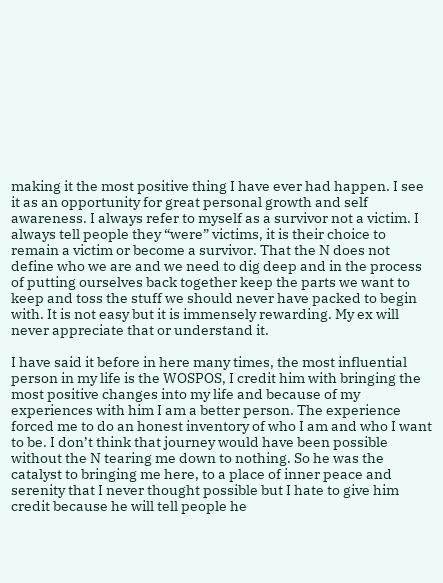making it the most positive thing I have ever had happen. I see it as an opportunity for great personal growth and self awareness. I always refer to myself as a survivor not a victim. I always tell people they “were” victims, it is their choice to remain a victim or become a survivor. That the N does not define who we are and we need to dig deep and in the process of putting ourselves back together keep the parts we want to keep and toss the stuff we should never have packed to begin with. It is not easy but it is immensely rewarding. My ex will never appreciate that or understand it.

I have said it before in here many times, the most influential person in my life is the WOSPOS, I credit him with bringing the most positive changes into my life and because of my experiences with him I am a better person. The experience forced me to do an honest inventory of who I am and who I want to be. I don’t think that journey would have been possible without the N tearing me down to nothing. So he was the catalyst to bringing me here, to a place of inner peace and serenity that I never thought possible but I hate to give him credit because he will tell people he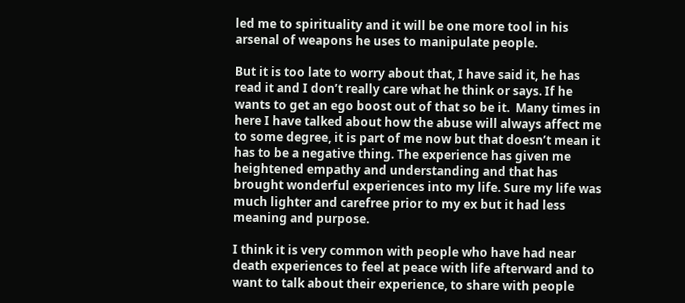led me to spirituality and it will be one more tool in his arsenal of weapons he uses to manipulate people.

But it is too late to worry about that, I have said it, he has read it and I don’t really care what he think or says. If he wants to get an ego boost out of that so be it.  Many times in here I have talked about how the abuse will always affect me to some degree, it is part of me now but that doesn’t mean it has to be a negative thing. The experience has given me heightened empathy and understanding and that has brought wonderful experiences into my life. Sure my life was much lighter and carefree prior to my ex but it had less meaning and purpose.

I think it is very common with people who have had near death experiences to feel at peace with life afterward and to want to talk about their experience, to share with people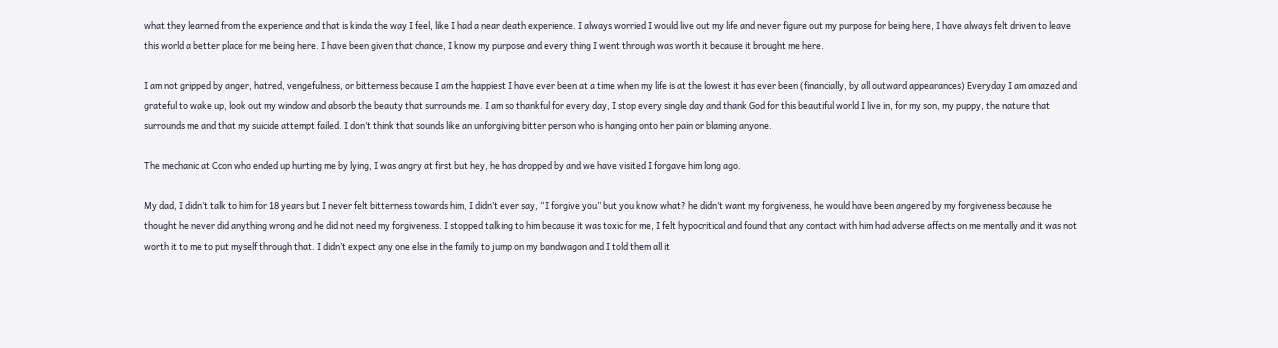what they learned from the experience and that is kinda the way I feel, like I had a near death experience. I always worried I would live out my life and never figure out my purpose for being here, I have always felt driven to leave this world a better place for me being here. I have been given that chance, I know my purpose and every thing I went through was worth it because it brought me here.

I am not gripped by anger, hatred, vengefulness, or bitterness because I am the happiest I have ever been at a time when my life is at the lowest it has ever been (financially, by all outward appearances) Everyday I am amazed and grateful to wake up, look out my window and absorb the beauty that surrounds me. I am so thankful for every day, I stop every single day and thank God for this beautiful world I live in, for my son, my puppy, the nature that surrounds me and that my suicide attempt failed. I don’t think that sounds like an unforgiving bitter person who is hanging onto her pain or blaming anyone.

The mechanic at Ccon who ended up hurting me by lying, I was angry at first but hey, he has dropped by and we have visited I forgave him long ago.

My dad, I didn’t talk to him for 18 years but I never felt bitterness towards him, I didn’t ever say, “I forgive you” but you know what? he didn’t want my forgiveness, he would have been angered by my forgiveness because he thought he never did anything wrong and he did not need my forgiveness. I stopped talking to him because it was toxic for me, I felt hypocritical and found that any contact with him had adverse affects on me mentally and it was not worth it to me to put myself through that. I didn’t expect any one else in the family to jump on my bandwagon and I told them all it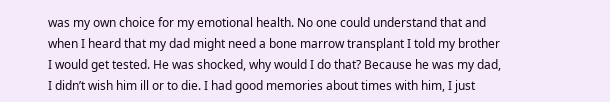was my own choice for my emotional health. No one could understand that and when I heard that my dad might need a bone marrow transplant I told my brother I would get tested. He was shocked, why would I do that? Because he was my dad, I didn’t wish him ill or to die. I had good memories about times with him, I just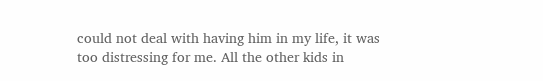could not deal with having him in my life, it was too distressing for me. All the other kids in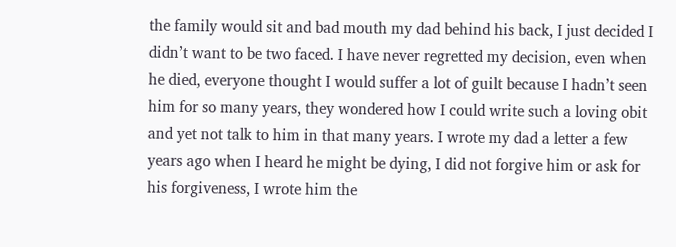the family would sit and bad mouth my dad behind his back, I just decided I didn’t want to be two faced. I have never regretted my decision, even when he died, everyone thought I would suffer a lot of guilt because I hadn’t seen him for so many years, they wondered how I could write such a loving obit and yet not talk to him in that many years. I wrote my dad a letter a few years ago when I heard he might be dying, I did not forgive him or ask for his forgiveness, I wrote him the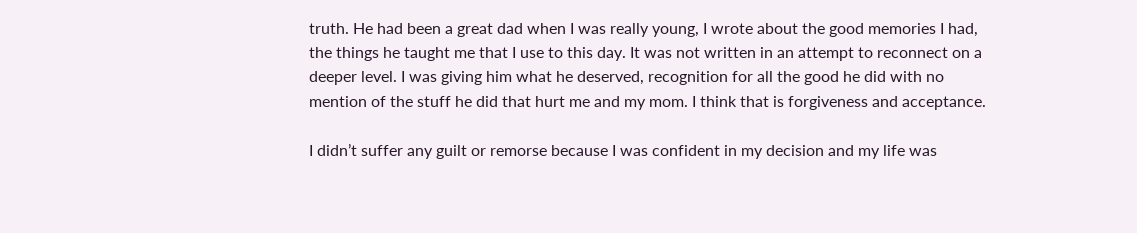truth. He had been a great dad when I was really young, I wrote about the good memories I had, the things he taught me that I use to this day. It was not written in an attempt to reconnect on a deeper level. I was giving him what he deserved, recognition for all the good he did with no mention of the stuff he did that hurt me and my mom. I think that is forgiveness and acceptance.

I didn’t suffer any guilt or remorse because I was confident in my decision and my life was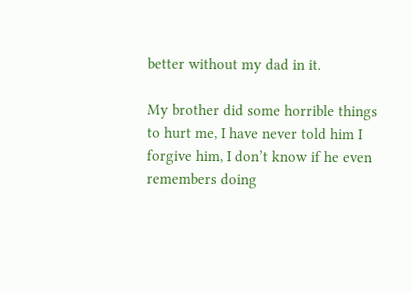better without my dad in it.

My brother did some horrible things to hurt me, I have never told him I forgive him, I don’t know if he even remembers doing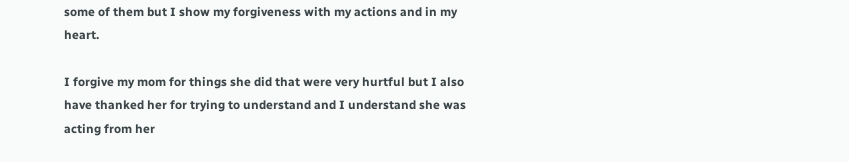some of them but I show my forgiveness with my actions and in my heart.

I forgive my mom for things she did that were very hurtful but I also have thanked her for trying to understand and I understand she was acting from her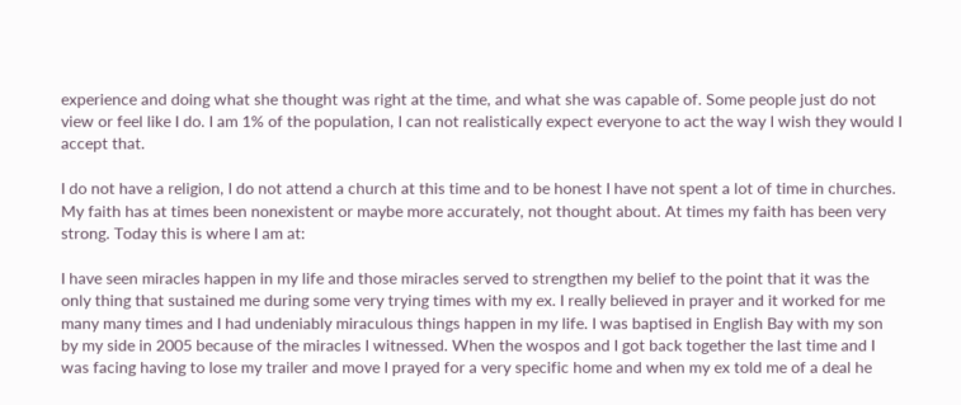experience and doing what she thought was right at the time, and what she was capable of. Some people just do not view or feel like I do. I am 1% of the population, I can not realistically expect everyone to act the way I wish they would I accept that.

I do not have a religion, I do not attend a church at this time and to be honest I have not spent a lot of time in churches. My faith has at times been nonexistent or maybe more accurately, not thought about. At times my faith has been very strong. Today this is where I am at:

I have seen miracles happen in my life and those miracles served to strengthen my belief to the point that it was the only thing that sustained me during some very trying times with my ex. I really believed in prayer and it worked for me many many times and I had undeniably miraculous things happen in my life. I was baptised in English Bay with my son by my side in 2005 because of the miracles I witnessed. When the wospos and I got back together the last time and I was facing having to lose my trailer and move I prayed for a very specific home and when my ex told me of a deal he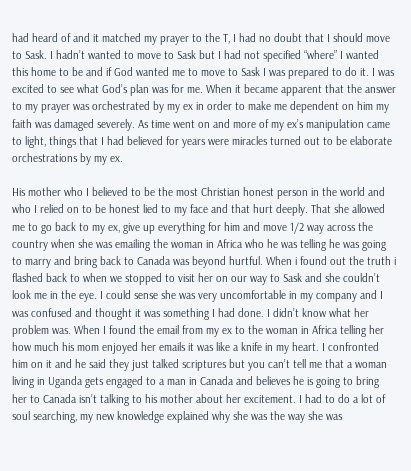had heard of and it matched my prayer to the T, I had no doubt that I should move to Sask. I hadn’t wanted to move to Sask but I had not specified “where” I wanted this home to be and if God wanted me to move to Sask I was prepared to do it. I was excited to see what God’s plan was for me. When it became apparent that the answer to my prayer was orchestrated by my ex in order to make me dependent on him my faith was damaged severely. As time went on and more of my ex’s manipulation came to light, things that I had believed for years were miracles turned out to be elaborate orchestrations by my ex.

His mother who I believed to be the most Christian honest person in the world and who I relied on to be honest lied to my face and that hurt deeply. That she allowed me to go back to my ex, give up everything for him and move 1/2 way across the country when she was emailing the woman in Africa who he was telling he was going to marry and bring back to Canada was beyond hurtful. When i found out the truth i flashed back to when we stopped to visit her on our way to Sask and she couldn’t look me in the eye. I could sense she was very uncomfortable in my company and I was confused and thought it was something I had done. I didn’t know what her problem was. When I found the email from my ex to the woman in Africa telling her how much his mom enjoyed her emails it was like a knife in my heart. I confronted him on it and he said they just talked scriptures but you can’t tell me that a woman living in Uganda gets engaged to a man in Canada and believes he is going to bring her to Canada isn’t talking to his mother about her excitement. I had to do a lot of soul searching, my new knowledge explained why she was the way she was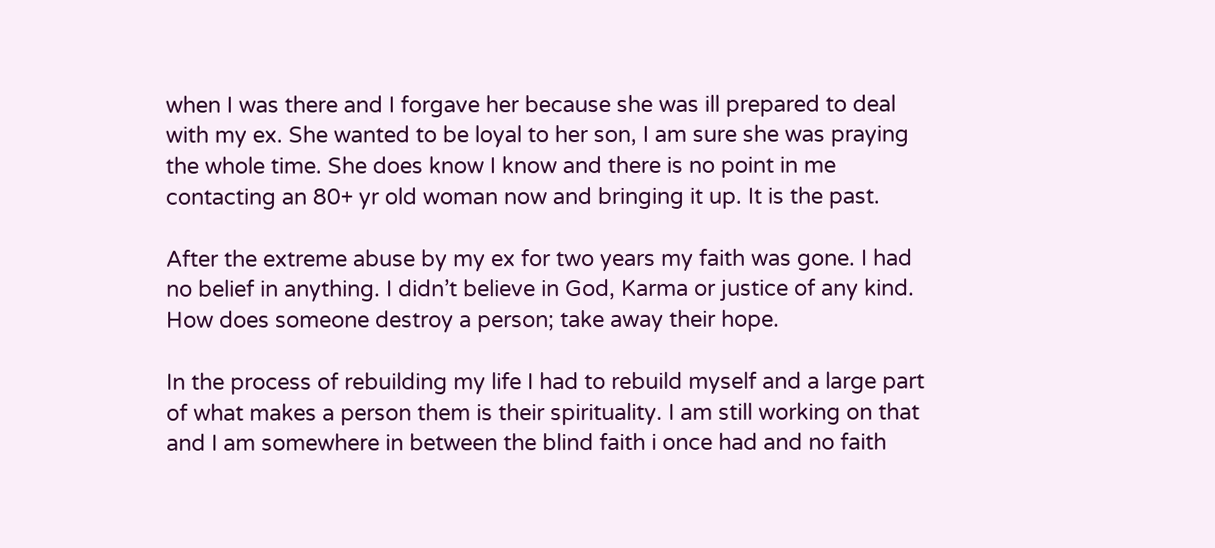when I was there and I forgave her because she was ill prepared to deal with my ex. She wanted to be loyal to her son, I am sure she was praying the whole time. She does know I know and there is no point in me contacting an 80+ yr old woman now and bringing it up. It is the past.

After the extreme abuse by my ex for two years my faith was gone. I had no belief in anything. I didn’t believe in God, Karma or justice of any kind. How does someone destroy a person; take away their hope.

In the process of rebuilding my life I had to rebuild myself and a large part of what makes a person them is their spirituality. I am still working on that and I am somewhere in between the blind faith i once had and no faith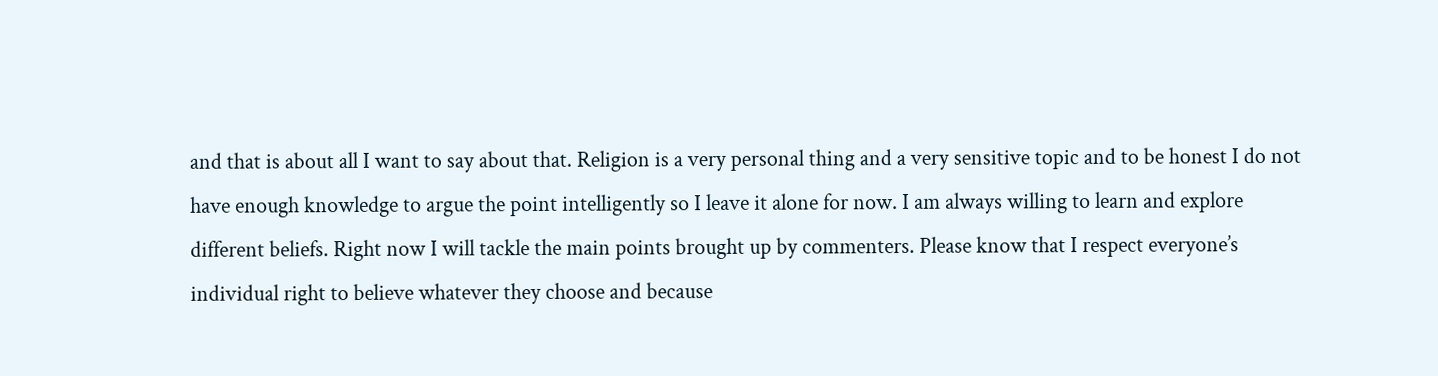and that is about all I want to say about that. Religion is a very personal thing and a very sensitive topic and to be honest I do not have enough knowledge to argue the point intelligently so I leave it alone for now. I am always willing to learn and explore different beliefs. Right now I will tackle the main points brought up by commenters. Please know that I respect everyone’s individual right to believe whatever they choose and because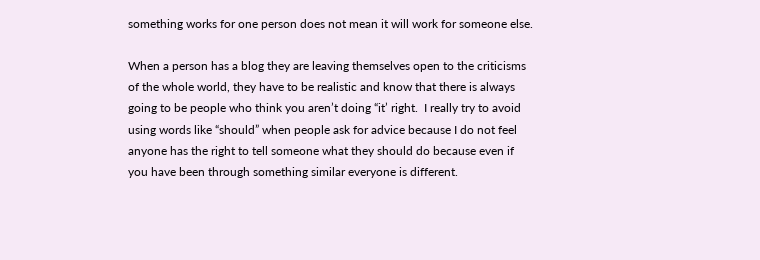something works for one person does not mean it will work for someone else.

When a person has a blog they are leaving themselves open to the criticisms of the whole world, they have to be realistic and know that there is always going to be people who think you aren’t doing “it’ right.  I really try to avoid using words like “should” when people ask for advice because I do not feel anyone has the right to tell someone what they should do because even if you have been through something similar everyone is different.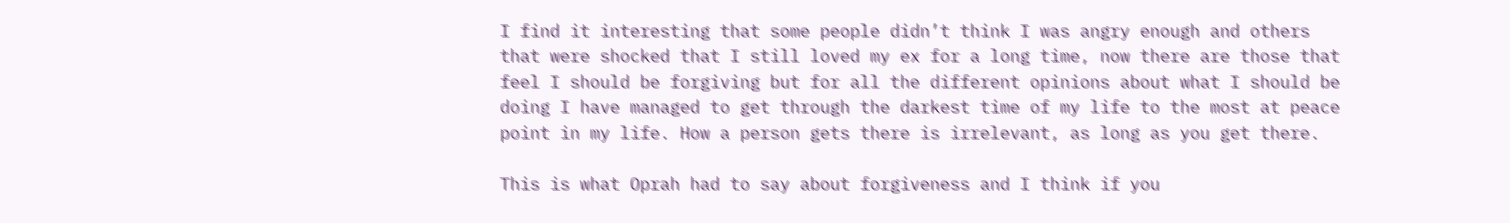I find it interesting that some people didn’t think I was angry enough and others that were shocked that I still loved my ex for a long time, now there are those that feel I should be forgiving but for all the different opinions about what I should be doing I have managed to get through the darkest time of my life to the most at peace point in my life. How a person gets there is irrelevant, as long as you get there.

This is what Oprah had to say about forgiveness and I think if you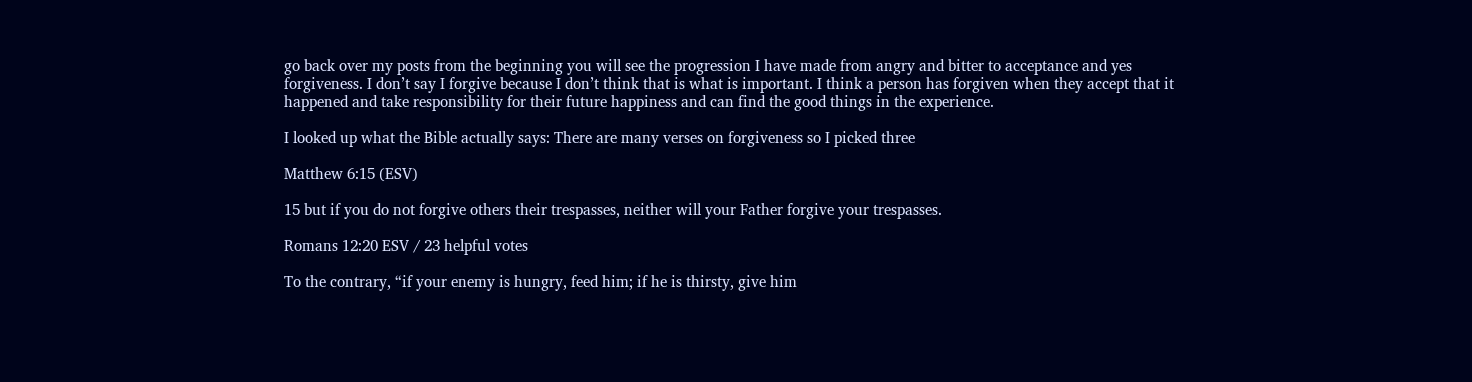go back over my posts from the beginning you will see the progression I have made from angry and bitter to acceptance and yes forgiveness. I don’t say I forgive because I don’t think that is what is important. I think a person has forgiven when they accept that it happened and take responsibility for their future happiness and can find the good things in the experience.

I looked up what the Bible actually says: There are many verses on forgiveness so I picked three

Matthew 6:15 (ESV)

15 but if you do not forgive others their trespasses, neither will your Father forgive your trespasses.

Romans 12:20 ESV / 23 helpful votes

To the contrary, “if your enemy is hungry, feed him; if he is thirsty, give him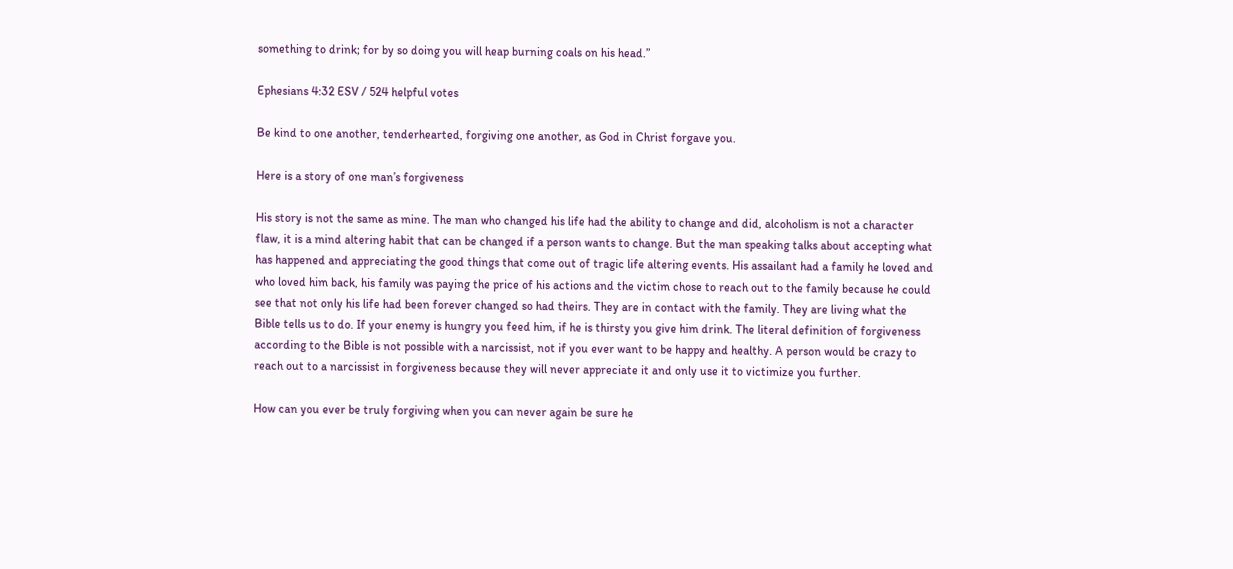something to drink; for by so doing you will heap burning coals on his head.”

Ephesians 4:32 ESV / 524 helpful votes

Be kind to one another, tenderhearted, forgiving one another, as God in Christ forgave you.

Here is a story of one man’s forgiveness

His story is not the same as mine. The man who changed his life had the ability to change and did, alcoholism is not a character flaw, it is a mind altering habit that can be changed if a person wants to change. But the man speaking talks about accepting what has happened and appreciating the good things that come out of tragic life altering events. His assailant had a family he loved and who loved him back, his family was paying the price of his actions and the victim chose to reach out to the family because he could see that not only his life had been forever changed so had theirs. They are in contact with the family. They are living what the Bible tells us to do. If your enemy is hungry you feed him, if he is thirsty you give him drink. The literal definition of forgiveness according to the Bible is not possible with a narcissist, not if you ever want to be happy and healthy. A person would be crazy to reach out to a narcissist in forgiveness because they will never appreciate it and only use it to victimize you further.

How can you ever be truly forgiving when you can never again be sure he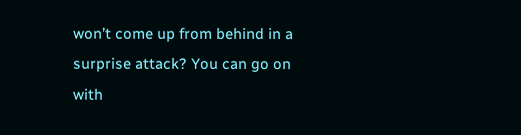won’t come up from behind in a surprise attack? You can go on with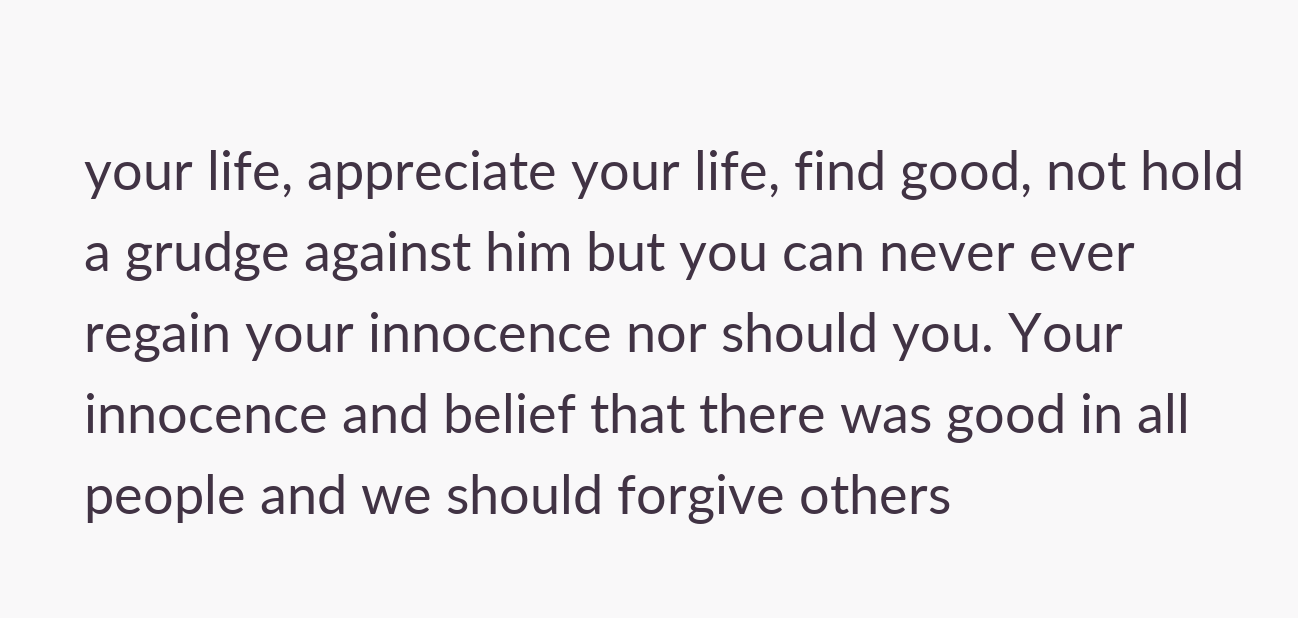your life, appreciate your life, find good, not hold a grudge against him but you can never ever regain your innocence nor should you. Your innocence and belief that there was good in all people and we should forgive others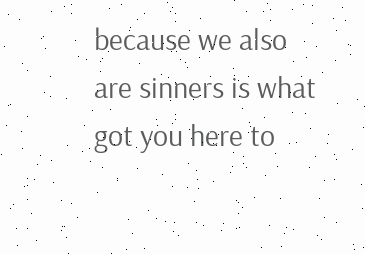because we also are sinners is what got you here to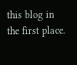this blog in the first place.